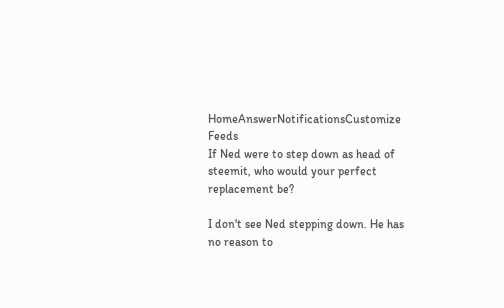HomeAnswerNotificationsCustomize Feeds
If Ned were to step down as head of steemit, who would your perfect replacement be?

I don't see Ned stepping down. He has no reason to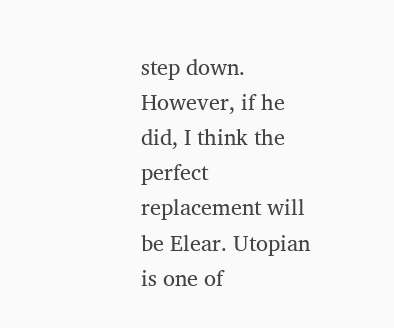step down. However, if he did, I think the perfect replacement will be Elear. Utopian is one of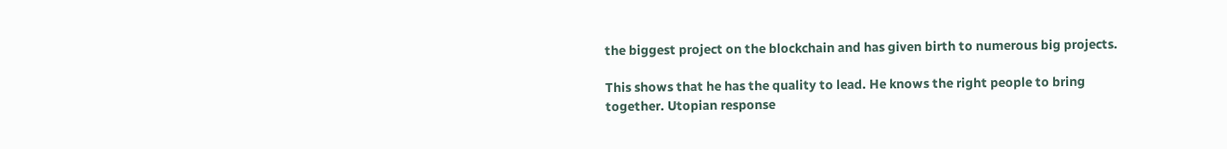the biggest project on the blockchain and has given birth to numerous big projects.

This shows that he has the quality to lead. He knows the right people to bring together. Utopian response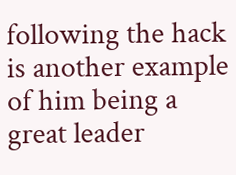following the hack is another example of him being a great leader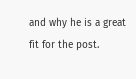and why he is a great fit for the post.